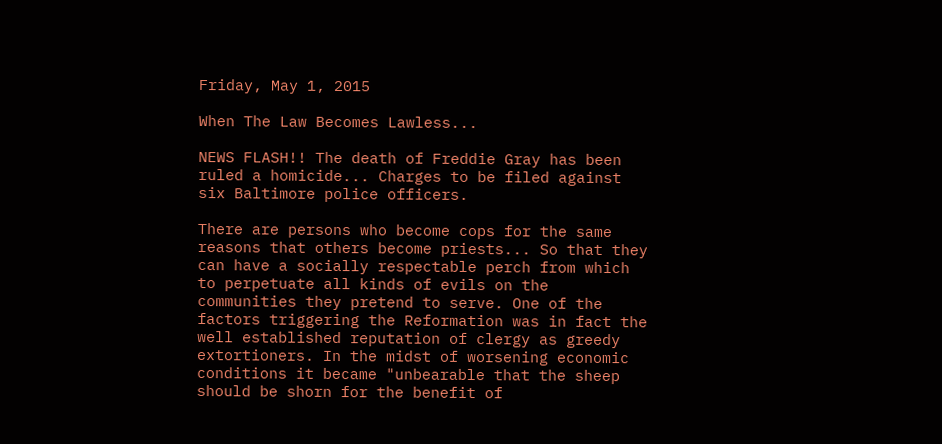Friday, May 1, 2015

When The Law Becomes Lawless...

NEWS FLASH!! The death of Freddie Gray has been ruled a homicide... Charges to be filed against six Baltimore police officers.

There are persons who become cops for the same reasons that others become priests... So that they can have a socially respectable perch from which to perpetuate all kinds of evils on the communities they pretend to serve. One of the factors triggering the Reformation was in fact the well established reputation of clergy as greedy extortioners. In the midst of worsening economic conditions it became "unbearable that the sheep should be shorn for the benefit of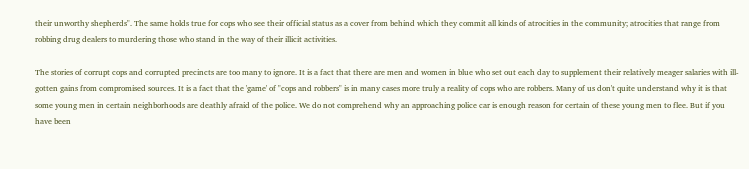their unworthy shepherds". The same holds true for cops who see their official status as a cover from behind which they commit all kinds of atrocities in the community; atrocities that range from robbing drug dealers to murdering those who stand in the way of their illicit activities.

The stories of corrupt cops and corrupted precincts are too many to ignore. It is a fact that there are men and women in blue who set out each day to supplement their relatively meager salaries with ill-gotten gains from compromised sources. It is a fact that the 'game' of "cops and robbers" is in many cases more truly a reality of cops who are robbers. Many of us don't quite understand why it is that some young men in certain neighborhoods are deathly afraid of the police. We do not comprehend why an approaching police car is enough reason for certain of these young men to flee. But if you have been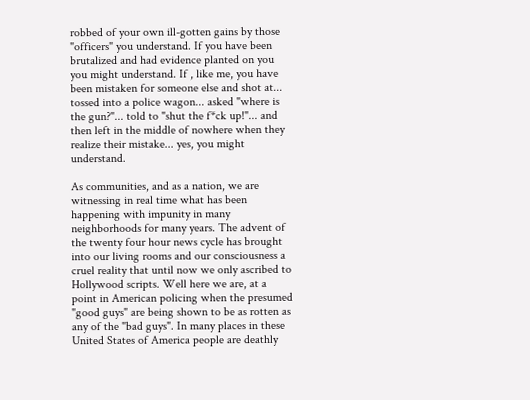robbed of your own ill-gotten gains by those "officers" you understand. If you have been brutalized and had evidence planted on you you might understand. If , like me, you have been mistaken for someone else and shot at... tossed into a police wagon... asked "where is the gun?"... told to "shut the f*ck up!"... and then left in the middle of nowhere when they realize their mistake... yes, you might understand.

As communities, and as a nation, we are witnessing in real time what has been happening with impunity in many neighborhoods for many years. The advent of the twenty four hour news cycle has brought into our living rooms and our consciousness a cruel reality that until now we only ascribed to Hollywood scripts. Well here we are, at a point in American policing when the presumed "good guys" are being shown to be as rotten as any of the "bad guys". In many places in these United States of America people are deathly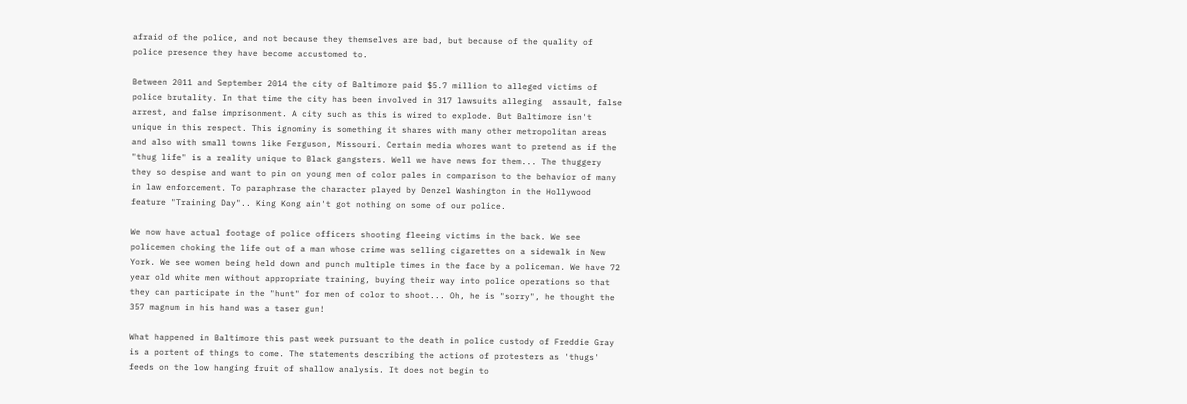afraid of the police, and not because they themselves are bad, but because of the quality of police presence they have become accustomed to.

Between 2011 and September 2014 the city of Baltimore paid $5.7 million to alleged victims of police brutality. In that time the city has been involved in 317 lawsuits alleging  assault, false arrest, and false imprisonment. A city such as this is wired to explode. But Baltimore isn't unique in this respect. This ignominy is something it shares with many other metropolitan areas and also with small towns like Ferguson, Missouri. Certain media whores want to pretend as if the "thug life" is a reality unique to Black gangsters. Well we have news for them... The thuggery they so despise and want to pin on young men of color pales in comparison to the behavior of many in law enforcement. To paraphrase the character played by Denzel Washington in the Hollywood feature "Training Day".. King Kong ain't got nothing on some of our police.

We now have actual footage of police officers shooting fleeing victims in the back. We see policemen choking the life out of a man whose crime was selling cigarettes on a sidewalk in New York. We see women being held down and punch multiple times in the face by a policeman. We have 72 year old white men without appropriate training, buying their way into police operations so that they can participate in the "hunt" for men of color to shoot... Oh, he is "sorry", he thought the 357 magnum in his hand was a taser gun!

What happened in Baltimore this past week pursuant to the death in police custody of Freddie Gray is a portent of things to come. The statements describing the actions of protesters as 'thugs' feeds on the low hanging fruit of shallow analysis. It does not begin to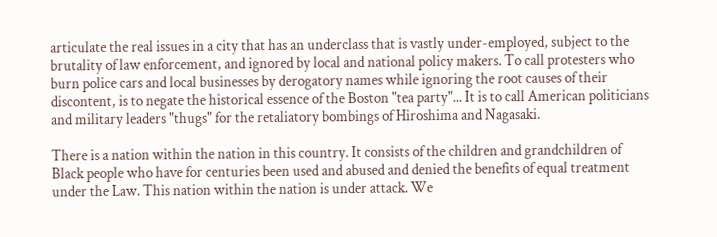articulate the real issues in a city that has an underclass that is vastly under-employed, subject to the brutality of law enforcement, and ignored by local and national policy makers. To call protesters who burn police cars and local businesses by derogatory names while ignoring the root causes of their discontent, is to negate the historical essence of the Boston "tea party"... It is to call American politicians and military leaders "thugs" for the retaliatory bombings of Hiroshima and Nagasaki.

There is a nation within the nation in this country. It consists of the children and grandchildren of Black people who have for centuries been used and abused and denied the benefits of equal treatment under the Law. This nation within the nation is under attack. We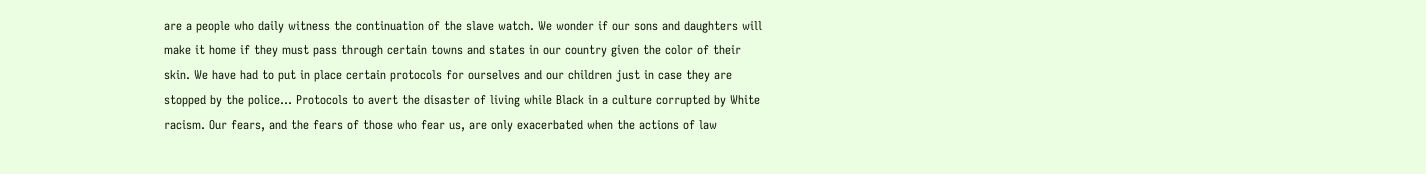are a people who daily witness the continuation of the slave watch. We wonder if our sons and daughters will make it home if they must pass through certain towns and states in our country given the color of their skin. We have had to put in place certain protocols for ourselves and our children just in case they are stopped by the police... Protocols to avert the disaster of living while Black in a culture corrupted by White racism. Our fears, and the fears of those who fear us, are only exacerbated when the actions of law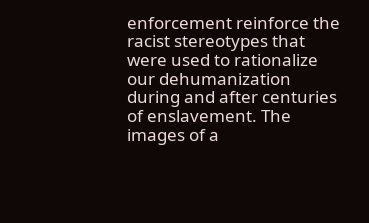enforcement reinforce the racist stereotypes that were used to rationalize our dehumanization during and after centuries of enslavement. The images of a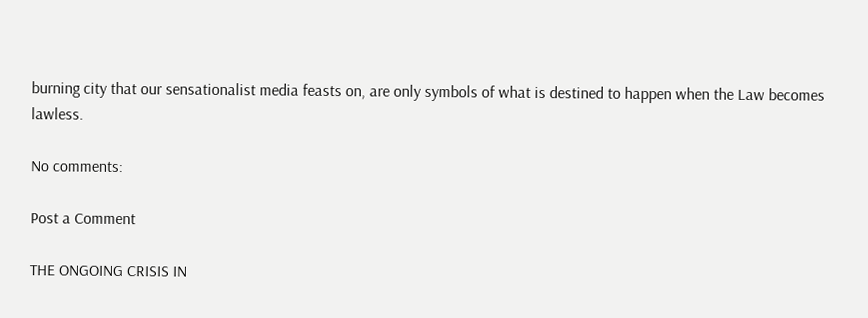burning city that our sensationalist media feasts on, are only symbols of what is destined to happen when the Law becomes lawless.

No comments:

Post a Comment

THE ONGOING CRISIS IN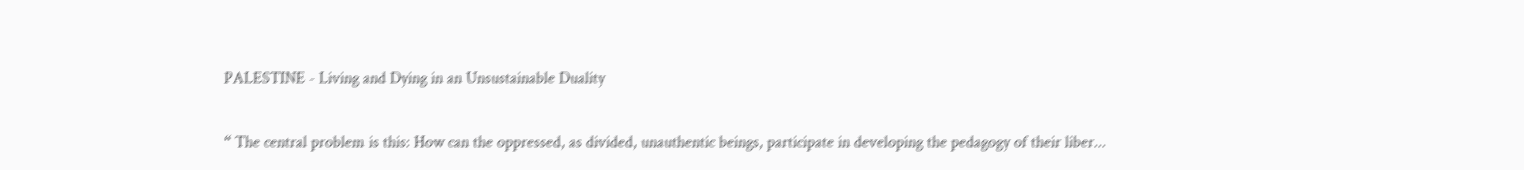PALESTINE - Living and Dying in an Unsustainable Duality

“ The central problem is this: How can the oppressed, as divided, unauthentic beings, participate in developing the pedagogy of their liber...